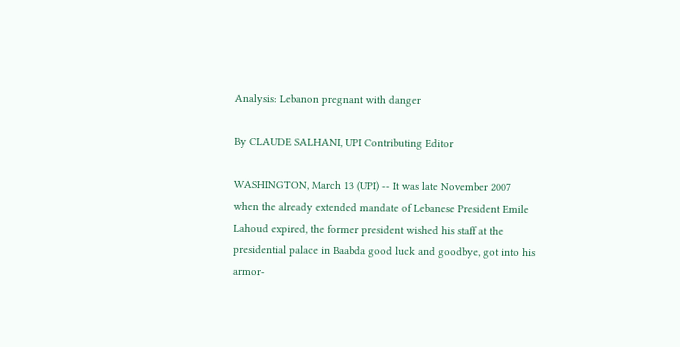Analysis: Lebanon pregnant with danger

By CLAUDE SALHANI, UPI Contributing Editor

WASHINGTON, March 13 (UPI) -- It was late November 2007 when the already extended mandate of Lebanese President Emile Lahoud expired, the former president wished his staff at the presidential palace in Baabda good luck and goodbye, got into his armor-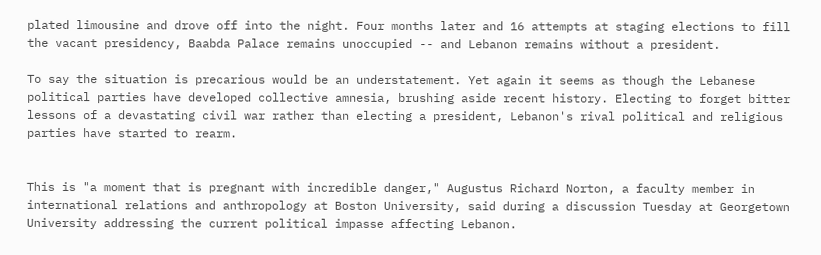plated limousine and drove off into the night. Four months later and 16 attempts at staging elections to fill the vacant presidency, Baabda Palace remains unoccupied -- and Lebanon remains without a president.

To say the situation is precarious would be an understatement. Yet again it seems as though the Lebanese political parties have developed collective amnesia, brushing aside recent history. Electing to forget bitter lessons of a devastating civil war rather than electing a president, Lebanon's rival political and religious parties have started to rearm.


This is "a moment that is pregnant with incredible danger," Augustus Richard Norton, a faculty member in international relations and anthropology at Boston University, said during a discussion Tuesday at Georgetown University addressing the current political impasse affecting Lebanon.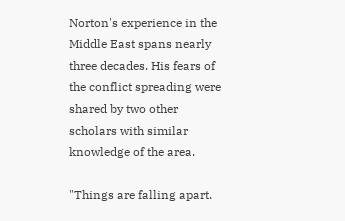Norton's experience in the Middle East spans nearly three decades. His fears of the conflict spreading were shared by two other scholars with similar knowledge of the area.

"Things are falling apart.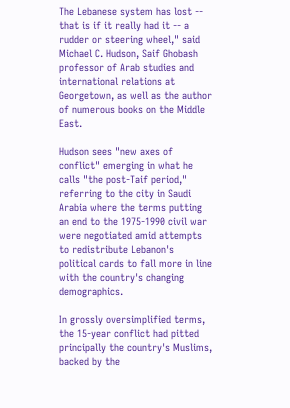The Lebanese system has lost -- that is if it really had it -- a rudder or steering wheel," said Michael C. Hudson, Saif Ghobash professor of Arab studies and international relations at Georgetown, as well as the author of numerous books on the Middle East.

Hudson sees "new axes of conflict" emerging in what he calls "the post-Taif period," referring to the city in Saudi Arabia where the terms putting an end to the 1975-1990 civil war were negotiated amid attempts to redistribute Lebanon's political cards to fall more in line with the country's changing demographics.

In grossly oversimplified terms, the 15-year conflict had pitted principally the country's Muslims, backed by the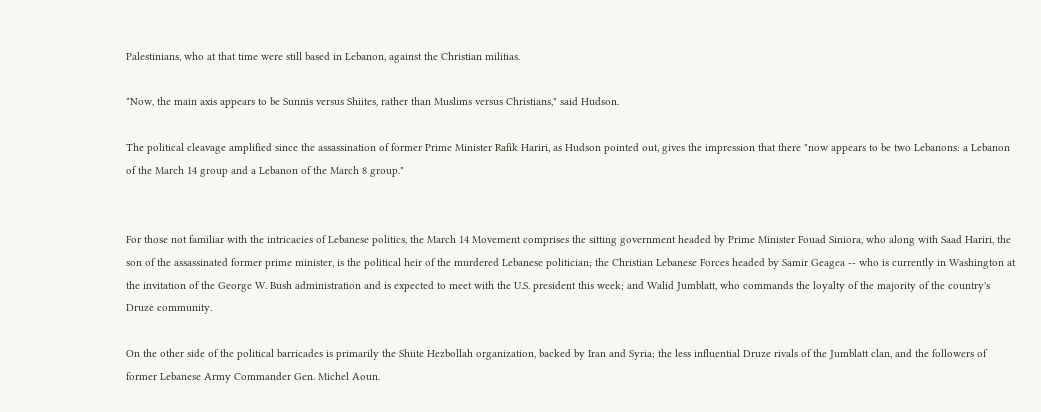Palestinians, who at that time were still based in Lebanon, against the Christian militias.

"Now, the main axis appears to be Sunnis versus Shiites, rather than Muslims versus Christians," said Hudson.

The political cleavage amplified since the assassination of former Prime Minister Rafik Hariri, as Hudson pointed out, gives the impression that there "now appears to be two Lebanons: a Lebanon of the March 14 group and a Lebanon of the March 8 group."


For those not familiar with the intricacies of Lebanese politics, the March 14 Movement comprises the sitting government headed by Prime Minister Fouad Siniora, who along with Saad Hariri, the son of the assassinated former prime minister, is the political heir of the murdered Lebanese politician; the Christian Lebanese Forces headed by Samir Geagea -- who is currently in Washington at the invitation of the George W. Bush administration and is expected to meet with the U.S. president this week; and Walid Jumblatt, who commands the loyalty of the majority of the country's Druze community.

On the other side of the political barricades is primarily the Shiite Hezbollah organization, backed by Iran and Syria; the less influential Druze rivals of the Jumblatt clan, and the followers of former Lebanese Army Commander Gen. Michel Aoun.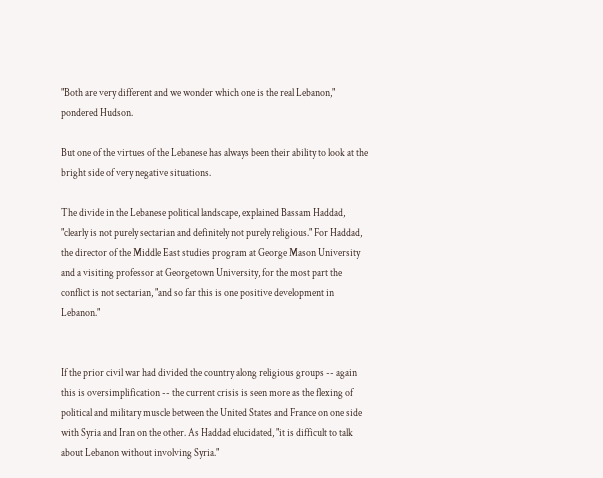"Both are very different and we wonder which one is the real Lebanon," pondered Hudson.

But one of the virtues of the Lebanese has always been their ability to look at the bright side of very negative situations.

The divide in the Lebanese political landscape, explained Bassam Haddad, "clearly is not purely sectarian and definitely not purely religious." For Haddad, the director of the Middle East studies program at George Mason University and a visiting professor at Georgetown University, for the most part the conflict is not sectarian, "and so far this is one positive development in Lebanon."


If the prior civil war had divided the country along religious groups -- again this is oversimplification -- the current crisis is seen more as the flexing of political and military muscle between the United States and France on one side with Syria and Iran on the other. As Haddad elucidated, "it is difficult to talk about Lebanon without involving Syria."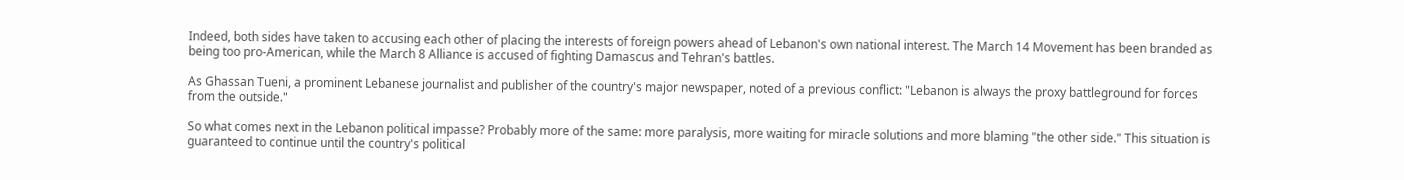Indeed, both sides have taken to accusing each other of placing the interests of foreign powers ahead of Lebanon's own national interest. The March 14 Movement has been branded as being too pro-American, while the March 8 Alliance is accused of fighting Damascus and Tehran's battles.

As Ghassan Tueni, a prominent Lebanese journalist and publisher of the country's major newspaper, noted of a previous conflict: "Lebanon is always the proxy battleground for forces from the outside."

So what comes next in the Lebanon political impasse? Probably more of the same: more paralysis, more waiting for miracle solutions and more blaming "the other side." This situation is guaranteed to continue until the country's political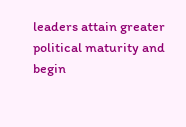leaders attain greater political maturity and begin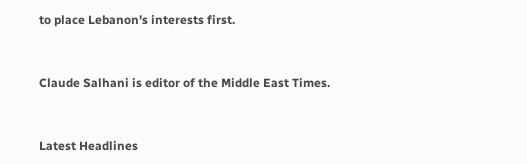to place Lebanon's interests first.


Claude Salhani is editor of the Middle East Times.


Latest Headlines